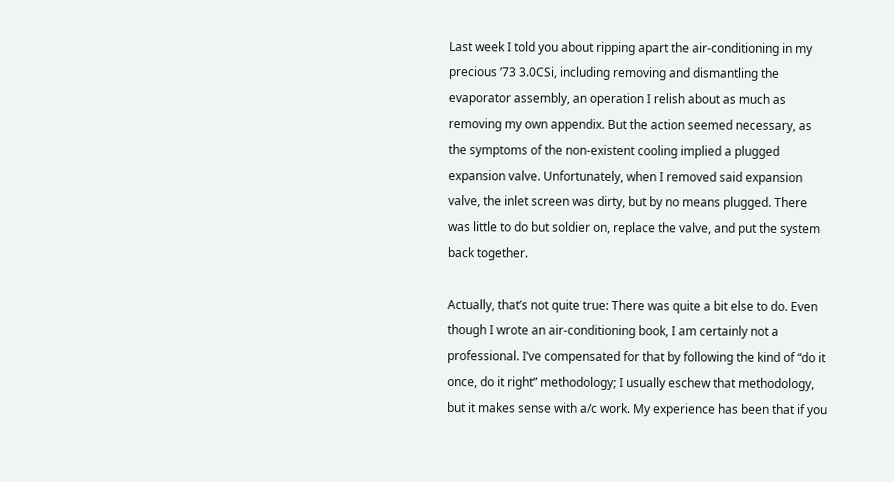Last week I told you about ripping apart the air-conditioning in my precious ’73 3.0CSi, including removing and dismantling the evaporator assembly, an operation I relish about as much as removing my own appendix. But the action seemed necessary, as the symptoms of the non-existent cooling implied a plugged expansion valve. Unfortunately, when I removed said expansion valve, the inlet screen was dirty, but by no means plugged. There was little to do but soldier on, replace the valve, and put the system back together.

Actually, that’s not quite true: There was quite a bit else to do. Even though I wrote an air-conditioning book, I am certainly not a professional. I’ve compensated for that by following the kind of “do it once, do it right” methodology; I usually eschew that methodology, but it makes sense with a/c work. My experience has been that if you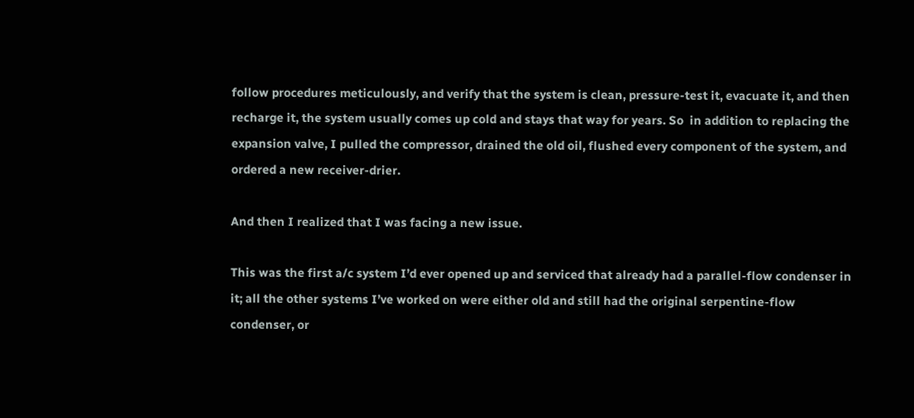follow procedures meticulously, and verify that the system is clean, pressure-test it, evacuate it, and then recharge it, the system usually comes up cold and stays that way for years. So  in addition to replacing the expansion valve, I pulled the compressor, drained the old oil, flushed every component of the system, and ordered a new receiver-drier.

And then I realized that I was facing a new issue.

This was the first a/c system I’d ever opened up and serviced that already had a parallel-flow condenser in it; all the other systems I’ve worked on were either old and still had the original serpentine-flow condenser, or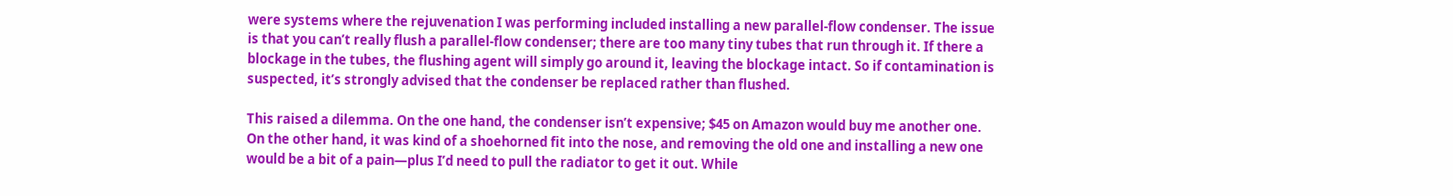were systems where the rejuvenation I was performing included installing a new parallel-flow condenser. The issue is that you can’t really flush a parallel-flow condenser; there are too many tiny tubes that run through it. If there a blockage in the tubes, the flushing agent will simply go around it, leaving the blockage intact. So if contamination is suspected, it’s strongly advised that the condenser be replaced rather than flushed.

This raised a dilemma. On the one hand, the condenser isn’t expensive; $45 on Amazon would buy me another one. On the other hand, it was kind of a shoehorned fit into the nose, and removing the old one and installing a new one would be a bit of a pain—plus I’d need to pull the radiator to get it out. While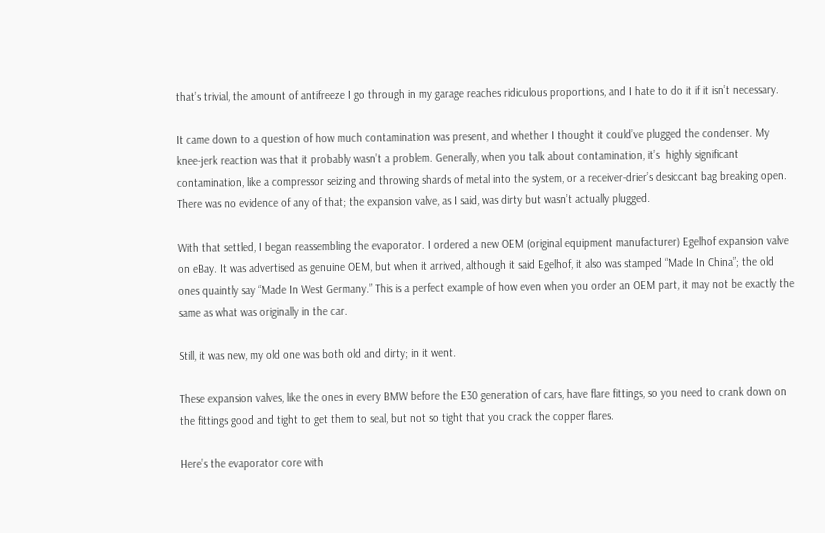that’s trivial, the amount of antifreeze I go through in my garage reaches ridiculous proportions, and I hate to do it if it isn’t necessary.

It came down to a question of how much contamination was present, and whether I thought it could’ve plugged the condenser. My knee-jerk reaction was that it probably wasn’t a problem. Generally, when you talk about contamination, it’s  highly significant contamination, like a compressor seizing and throwing shards of metal into the system, or a receiver-drier’s desiccant bag breaking open. There was no evidence of any of that; the expansion valve, as I said, was dirty but wasn’t actually plugged.

With that settled, I began reassembling the evaporator. I ordered a new OEM (original equipment manufacturer) Egelhof expansion valve on eBay. It was advertised as genuine OEM, but when it arrived, although it said Egelhof, it also was stamped “Made In China”; the old ones quaintly say “Made In West Germany.” This is a perfect example of how even when you order an OEM part, it may not be exactly the same as what was originally in the car.

Still, it was new, my old one was both old and dirty; in it went.

These expansion valves, like the ones in every BMW before the E30 generation of cars, have flare fittings, so you need to crank down on the fittings good and tight to get them to seal, but not so tight that you crack the copper flares.

Here’s the evaporator core with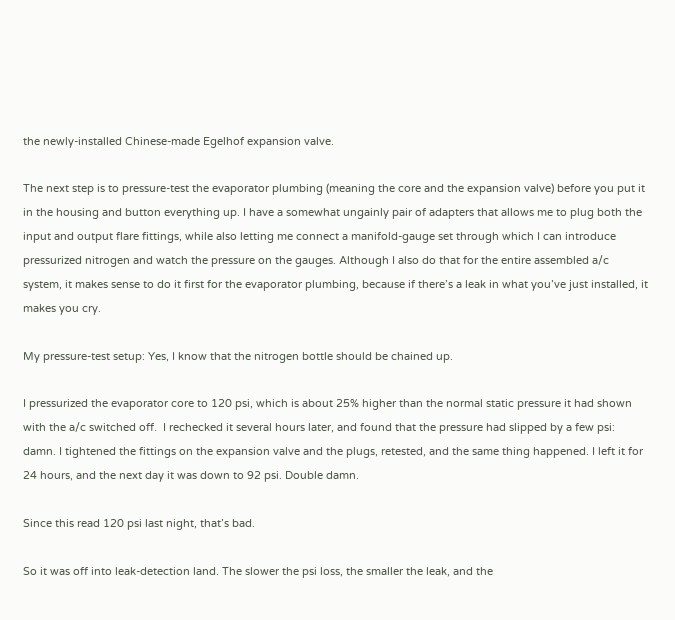the newly-installed Chinese-made Egelhof expansion valve.

The next step is to pressure-test the evaporator plumbing (meaning the core and the expansion valve) before you put it in the housing and button everything up. I have a somewhat ungainly pair of adapters that allows me to plug both the input and output flare fittings, while also letting me connect a manifold-gauge set through which I can introduce pressurized nitrogen and watch the pressure on the gauges. Although I also do that for the entire assembled a/c system, it makes sense to do it first for the evaporator plumbing, because if there’s a leak in what you’ve just installed, it makes you cry.

My pressure-test setup: Yes, I know that the nitrogen bottle should be chained up.

I pressurized the evaporator core to 120 psi, which is about 25% higher than the normal static pressure it had shown with the a/c switched off.  I rechecked it several hours later, and found that the pressure had slipped by a few psi: damn. I tightened the fittings on the expansion valve and the plugs, retested, and the same thing happened. I left it for 24 hours, and the next day it was down to 92 psi. Double damn.

Since this read 120 psi last night, that’s bad.

So it was off into leak-detection land. The slower the psi loss, the smaller the leak, and the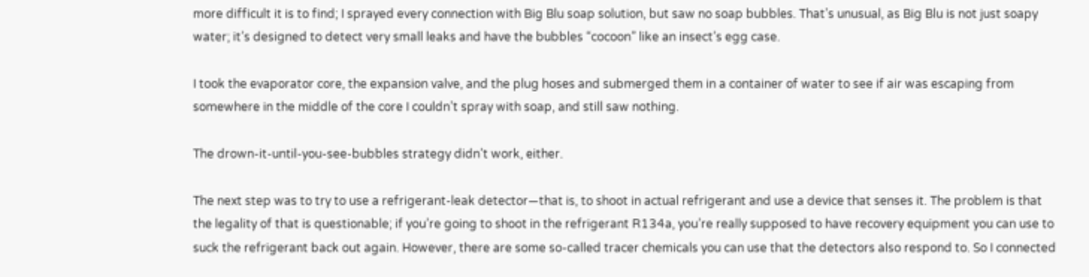more difficult it is to find; I sprayed every connection with Big Blu soap solution, but saw no soap bubbles. That’s unusual, as Big Blu is not just soapy water; it’s designed to detect very small leaks and have the bubbles “cocoon” like an insect’s egg case.

I took the evaporator core, the expansion valve, and the plug hoses and submerged them in a container of water to see if air was escaping from somewhere in the middle of the core I couldn’t spray with soap, and still saw nothing.

The drown-it-until-you-see-bubbles strategy didn’t work, either.

The next step was to try to use a refrigerant-leak detector—that is, to shoot in actual refrigerant and use a device that senses it. The problem is that the legality of that is questionable; if you’re going to shoot in the refrigerant R134a, you’re really supposed to have recovery equipment you can use to suck the refrigerant back out again. However, there are some so-called tracer chemicals you can use that the detectors also respond to. So I connected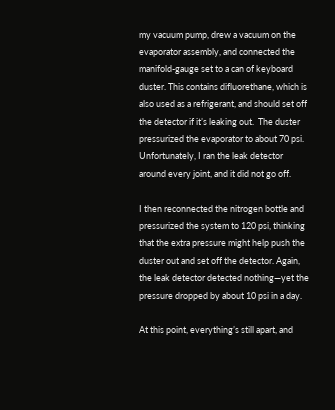my vacuum pump, drew a vacuum on the evaporator assembly, and connected the manifold-gauge set to a can of keyboard duster. This contains difluorethane, which is also used as a refrigerant, and should set off the detector if it’s leaking out.  The duster pressurized the evaporator to about 70 psi. Unfortunately, I ran the leak detector around every joint, and it did not go off.

I then reconnected the nitrogen bottle and pressurized the system to 120 psi, thinking that the extra pressure might help push the duster out and set off the detector. Again, the leak detector detected nothing—yet the pressure dropped by about 10 psi in a day.

At this point, everything’s still apart, and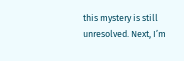this mystery is still unresolved. Next, I’m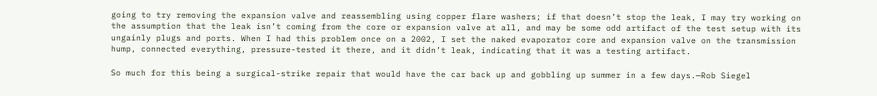going to try removing the expansion valve and reassembling using copper flare washers; if that doesn’t stop the leak, I may try working on the assumption that the leak isn’t coming from the core or expansion valve at all, and may be some odd artifact of the test setup with its ungainly plugs and ports. When I had this problem once on a 2002, I set the naked evaporator core and expansion valve on the transmission hump, connected everything, pressure-tested it there, and it didn’t leak, indicating that it was a testing artifact.

So much for this being a surgical-strike repair that would have the car back up and gobbling up summer in a few days.—Rob Siegel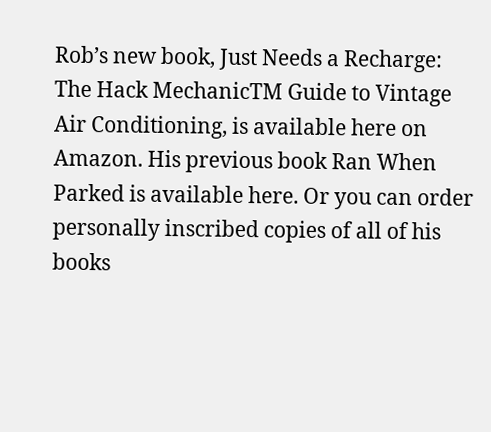Rob’s new book, Just Needs a Recharge: The Hack MechanicTM Guide to Vintage Air Conditioning, is available here on Amazon. His previous book Ran When Parked is available here. Or you can order personally inscribed copies of all of his books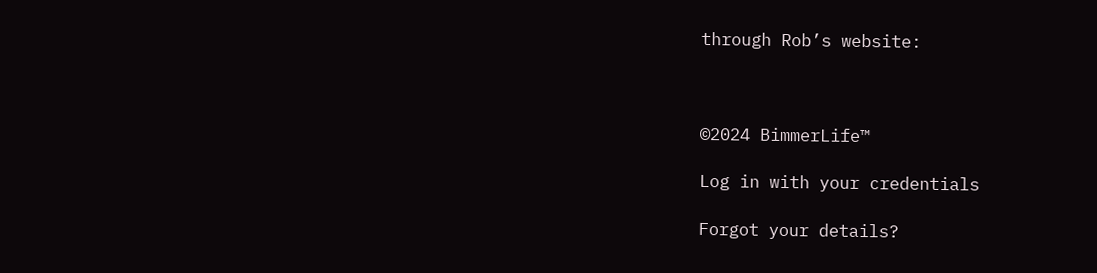through Rob’s website:



©2024 BimmerLife™

Log in with your credentials

Forgot your details?